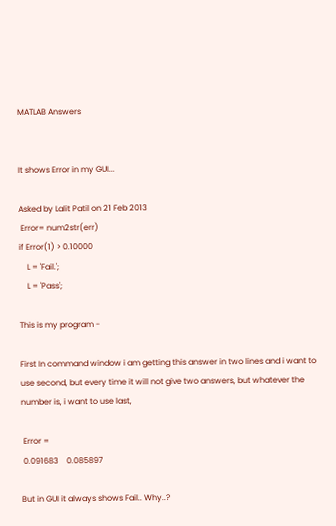MATLAB Answers


It shows Error in my GUI...

Asked by Lalit Patil on 21 Feb 2013
 Error= num2str(err)
if Error(1) > 0.10000
    L = 'Fail.';
    L = 'Pass';

This is my program -

First In command window i am getting this answer in two lines and i want to use second, but every time it will not give two answers, but whatever the number is, i want to use last,

 Error =
 0.091683    0.085897

But in GUI it always shows Fail.. Why..?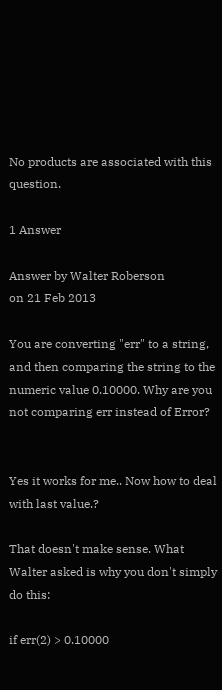No products are associated with this question.

1 Answer

Answer by Walter Roberson
on 21 Feb 2013

You are converting "err" to a string, and then comparing the string to the numeric value 0.10000. Why are you not comparing err instead of Error?


Yes it works for me.. Now how to deal with last value.?

That doesn't make sense. What Walter asked is why you don't simply do this:

if err(2) > 0.10000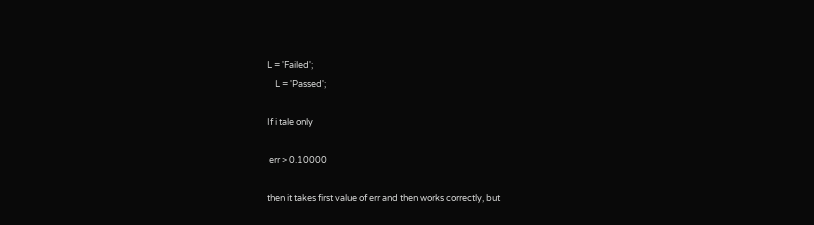L = 'Failed';
    L = 'Passed';

If i tale only

 err > 0.10000

then it takes first value of err and then works correctly, but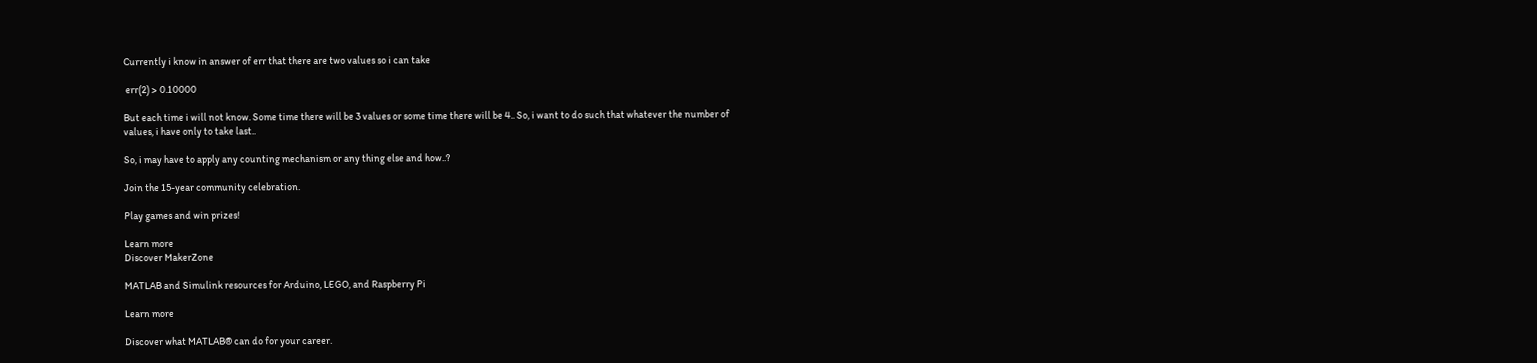Currently i know in answer of err that there are two values so i can take

 err(2) > 0.10000

But each time i will not know. Some time there will be 3 values or some time there will be 4.. So, i want to do such that whatever the number of values, i have only to take last..

So, i may have to apply any counting mechanism or any thing else and how..?

Join the 15-year community celebration.

Play games and win prizes!

Learn more
Discover MakerZone

MATLAB and Simulink resources for Arduino, LEGO, and Raspberry Pi

Learn more

Discover what MATLAB® can do for your career.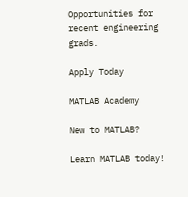Opportunities for recent engineering grads.

Apply Today

MATLAB Academy

New to MATLAB?

Learn MATLAB today!